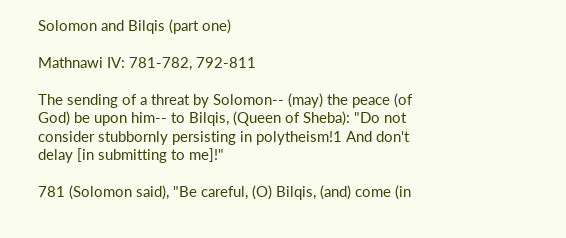Solomon and Bilqis (part one)

Mathnawi IV: 781-782, 792-811

The sending of a threat by Solomon-- (may) the peace (of
God) be upon him-- to Bilqis, (Queen of Sheba): "Do not
consider stubbornly persisting in polytheism!1 And don't
delay [in submitting to me]!"

781 (Solomon said), "Be careful, (O) Bilqis, (and) come (in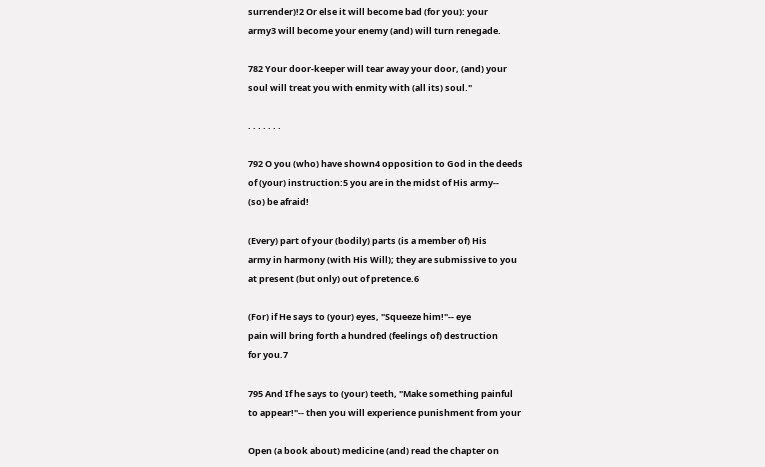surrender)!2 Or else it will become bad (for you): your
army3 will become your enemy (and) will turn renegade.

782 Your door-keeper will tear away your door, (and) your
soul will treat you with enmity with (all its) soul."

. . . . . . .

792 O you (who) have shown4 opposition to God in the deeds
of (your) instruction:5 you are in the midst of His army--
(so) be afraid!

(Every) part of your (bodily) parts (is a member of) His
army in harmony (with His Will); they are submissive to you
at present (but only) out of pretence.6

(For) if He says to (your) eyes, "Squeeze him!"-- eye
pain will bring forth a hundred (feelings of) destruction
for you.7

795 And If he says to (your) teeth, "Make something painful
to appear!"-- then you will experience punishment from your

Open (a book about) medicine (and) read the chapter on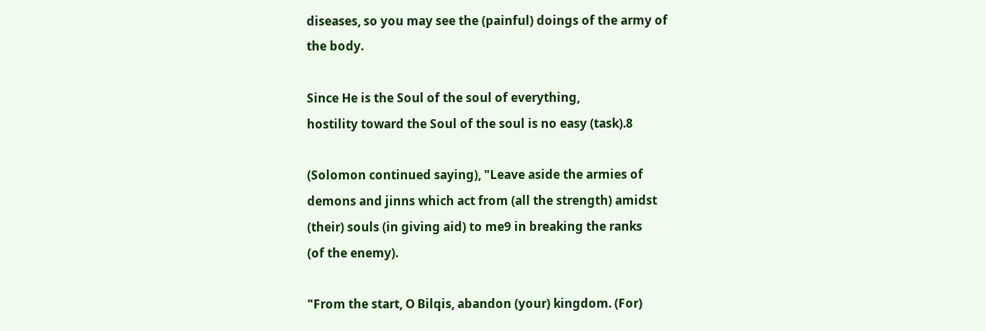diseases, so you may see the (painful) doings of the army of
the body.

Since He is the Soul of the soul of everything,
hostility toward the Soul of the soul is no easy (task).8

(Solomon continued saying), "Leave aside the armies of
demons and jinns which act from (all the strength) amidst
(their) souls (in giving aid) to me9 in breaking the ranks
(of the enemy).

"From the start, O Bilqis, abandon (your) kingdom. (For)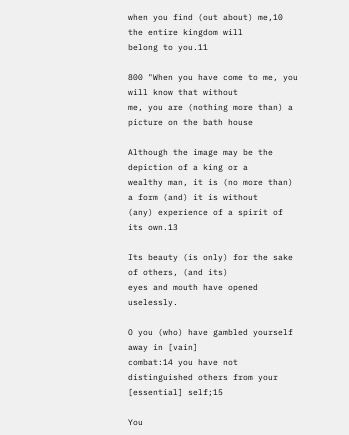when you find (out about) me,10 the entire kingdom will
belong to you.11

800 "When you have come to me, you will know that without
me, you are (nothing more than) a picture on the bath house

Although the image may be the depiction of a king or a
wealthy man, it is (no more than) a form (and) it is without
(any) experience of a spirit of its own.13

Its beauty (is only) for the sake of others, (and its)
eyes and mouth have opened uselessly.

O you (who) have gambled yourself away in [vain]
combat:14 you have not distinguished others from your
[essential] self;15

You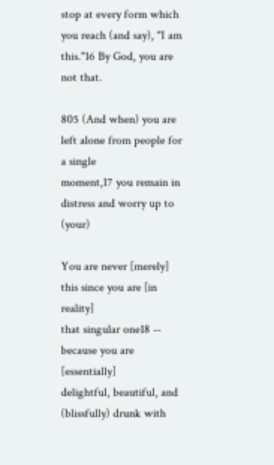stop at every form which you reach (and say), "I am
this."16 By God, you are not that.

805 (And when) you are left alone from people for a single
moment,17 you remain in distress and worry up to (your)

You are never [merely] this since you are [in reality]
that singular one18 -- because you are [essentially]
delightful, beautiful, and (blissfully) drunk with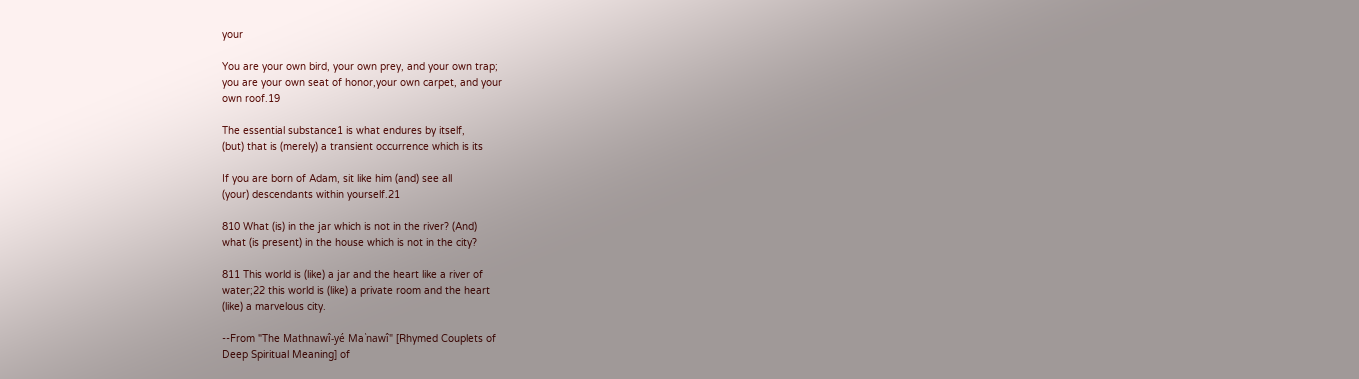your

You are your own bird, your own prey, and your own trap;
you are your own seat of honor,your own carpet, and your
own roof.19

The essential substance1 is what endures by itself,
(but) that is (merely) a transient occurrence which is its

If you are born of Adam, sit like him (and) see all
(your) descendants within yourself.21

810 What (is) in the jar which is not in the river? (And)
what (is present) in the house which is not in the city?

811 This world is (like) a jar and the heart like a river of
water;22 this world is (like) a private room and the heart
(like) a marvelous city.

--From "The Mathnawî-yé Ma`nawî" [Rhymed Couplets of
Deep Spiritual Meaning] of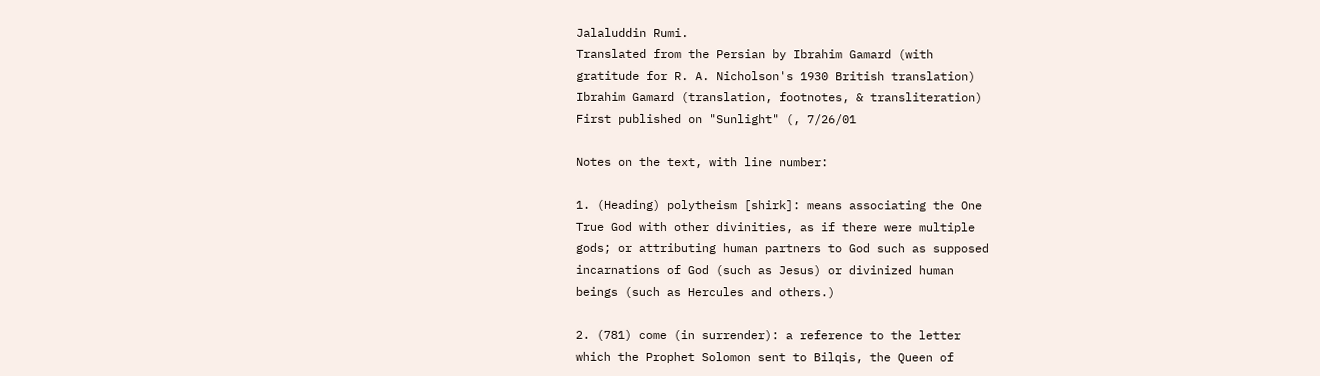Jalaluddin Rumi.
Translated from the Persian by Ibrahim Gamard (with
gratitude for R. A. Nicholson's 1930 British translation)
Ibrahim Gamard (translation, footnotes, & transliteration)
First published on "Sunlight" (, 7/26/01

Notes on the text, with line number:

1. (Heading) polytheism [shirk]: means associating the One
True God with other divinities, as if there were multiple
gods; or attributing human partners to God such as supposed
incarnations of God (such as Jesus) or divinized human
beings (such as Hercules and others.)

2. (781) come (in surrender): a reference to the letter
which the Prophet Solomon sent to Bilqis, the Queen of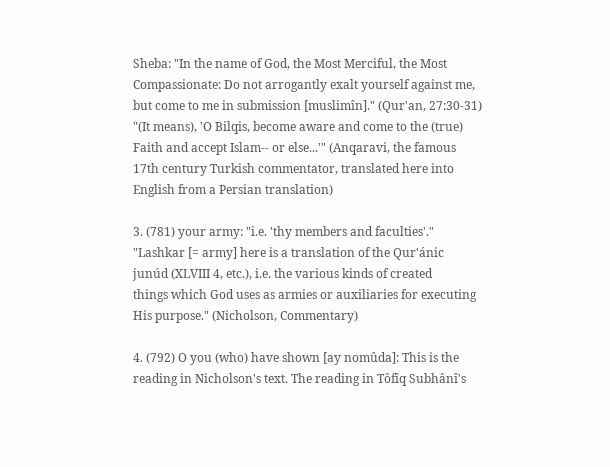Sheba: "In the name of God, the Most Merciful, the Most
Compassionate: Do not arrogantly exalt yourself against me,
but come to me in submission [muslimîn]." (Qur'an, 27:30-31)
"(It means), 'O Bilqis, become aware and come to the (true)
Faith and accept Islam-- or else...'" (Anqaravi, the famous
17th century Turkish commentator, translated here into
English from a Persian translation)

3. (781) your army: "i.e. 'thy members and faculties'."
"Lashkar [= army] here is a translation of the Qur'ánic
junúd (XLVIII 4, etc.), i.e. the various kinds of created
things which God uses as armies or auxiliaries for executing
His purpose." (Nicholson, Commentary)

4. (792) O you (who) have shown [ay nomûda]: This is the
reading in Nicholson's text. The reading in Tôfîq Subhânî's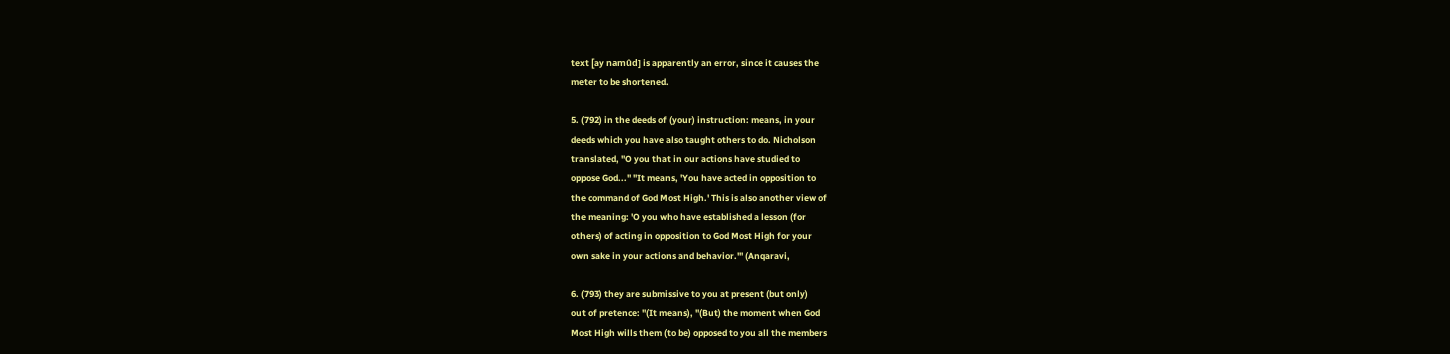text [ay namûd] is apparently an error, since it causes the
meter to be shortened.

5. (792) in the deeds of (your) instruction: means, in your
deeds which you have also taught others to do. Nicholson
translated, "O you that in our actions have studied to
oppose God..." "It means, 'You have acted in opposition to
the command of God Most High.' This is also another view of
the meaning: 'O you who have established a lesson (for
others) of acting in opposition to God Most High for your
own sake in your actions and behavior.'" (Anqaravi,

6. (793) they are submissive to you at present (but only)
out of pretence: "(It means), "(But) the moment when God
Most High wills them (to be) opposed to you all the members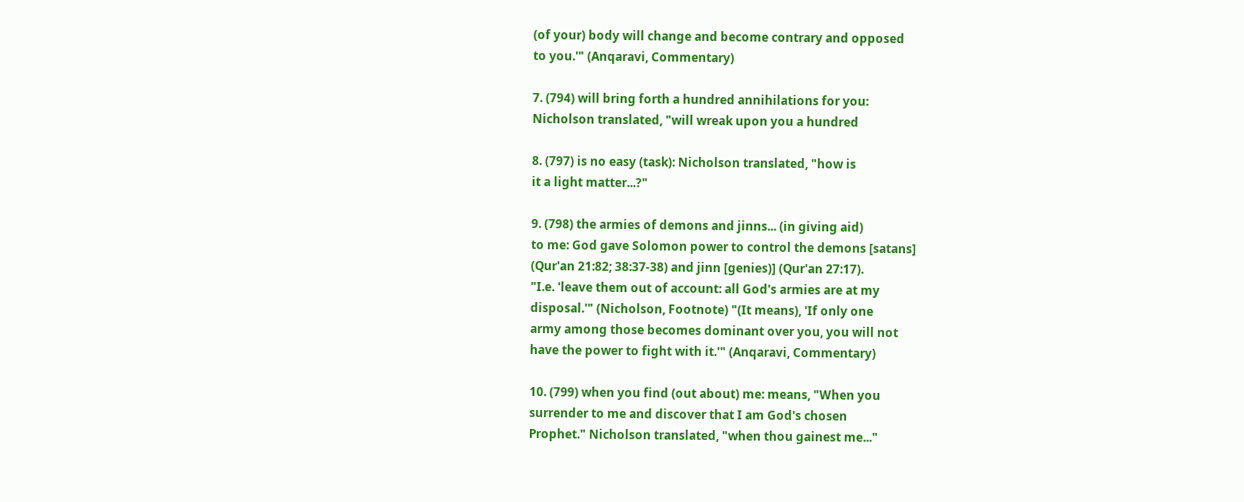(of your) body will change and become contrary and opposed
to you.'" (Anqaravi, Commentary)

7. (794) will bring forth a hundred annihilations for you:
Nicholson translated, "will wreak upon you a hundred

8. (797) is no easy (task): Nicholson translated, "how is
it a light matter...?"

9. (798) the armies of demons and jinns... (in giving aid)
to me: God gave Solomon power to control the demons [satans]
(Qur'an 21:82; 38:37-38) and jinn [genies)] (Qur'an 27:17).
"I.e. 'leave them out of account: all God's armies are at my
disposal.'" (Nicholson, Footnote) "(It means), 'If only one
army among those becomes dominant over you, you will not
have the power to fight with it.'" (Anqaravi, Commentary)

10. (799) when you find (out about) me: means, "When you
surrender to me and discover that I am God's chosen
Prophet." Nicholson translated, "when thou gainest me..."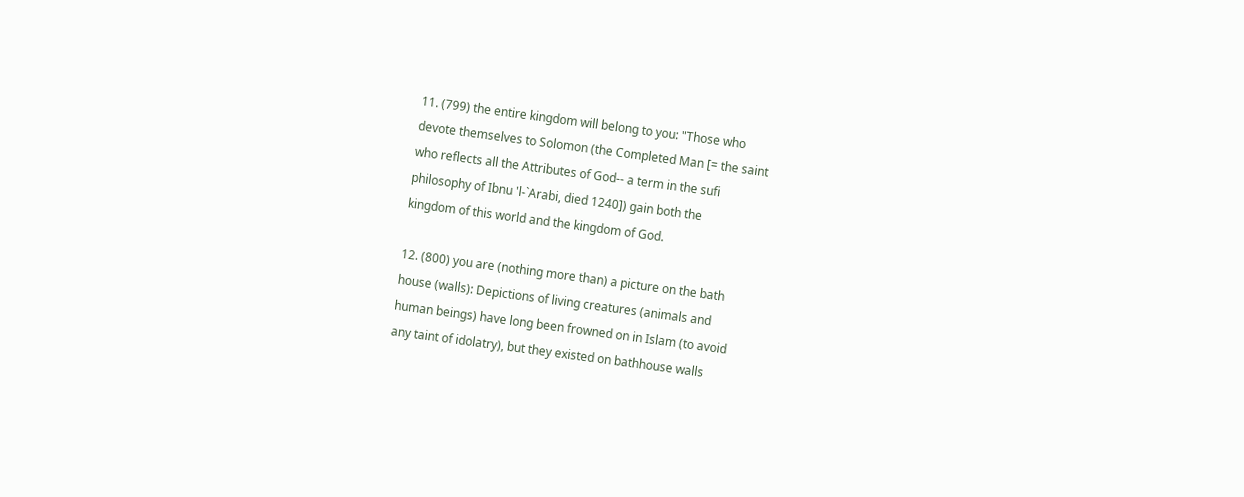11. (799) the entire kingdom will belong to you: "Those who
devote themselves to Solomon (the Completed Man [= the saint
who reflects all the Attributes of God-- a term in the sufi
philosophy of Ibnu 'l-`Arabi, died 1240]) gain both the
kingdom of this world and the kingdom of God.

12. (800) you are (nothing more than) a picture on the bath
house (walls): Depictions of living creatures (animals and
human beings) have long been frowned on in Islam (to avoid
any taint of idolatry), but they existed on bathhouse walls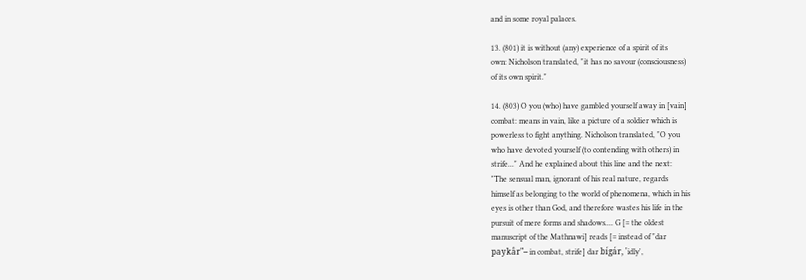and in some royal palaces.

13. (801) it is without (any) experience of a spirit of its
own: Nicholson translated, "it has no savour (consciousness)
of its own spirit."

14. (803) O you (who) have gambled yourself away in [vain]
combat: means in vain, like a picture of a soldier which is
powerless to fight anything. Nicholson translated, "O you
who have devoted yourself (to contending with others) in
strife..." And he explained about this line and the next:
"The sensual man, ignorant of his real nature, regards
himself as belonging to the world of phenomena, which in his
eyes is other than God, and therefore wastes his life in the
pursuit of mere forms and shadows.... G [= the oldest
manuscript of the Mathnawi] reads [= instead of "dar
paykâr"-- in combat, strife] dar bígár, 'idly',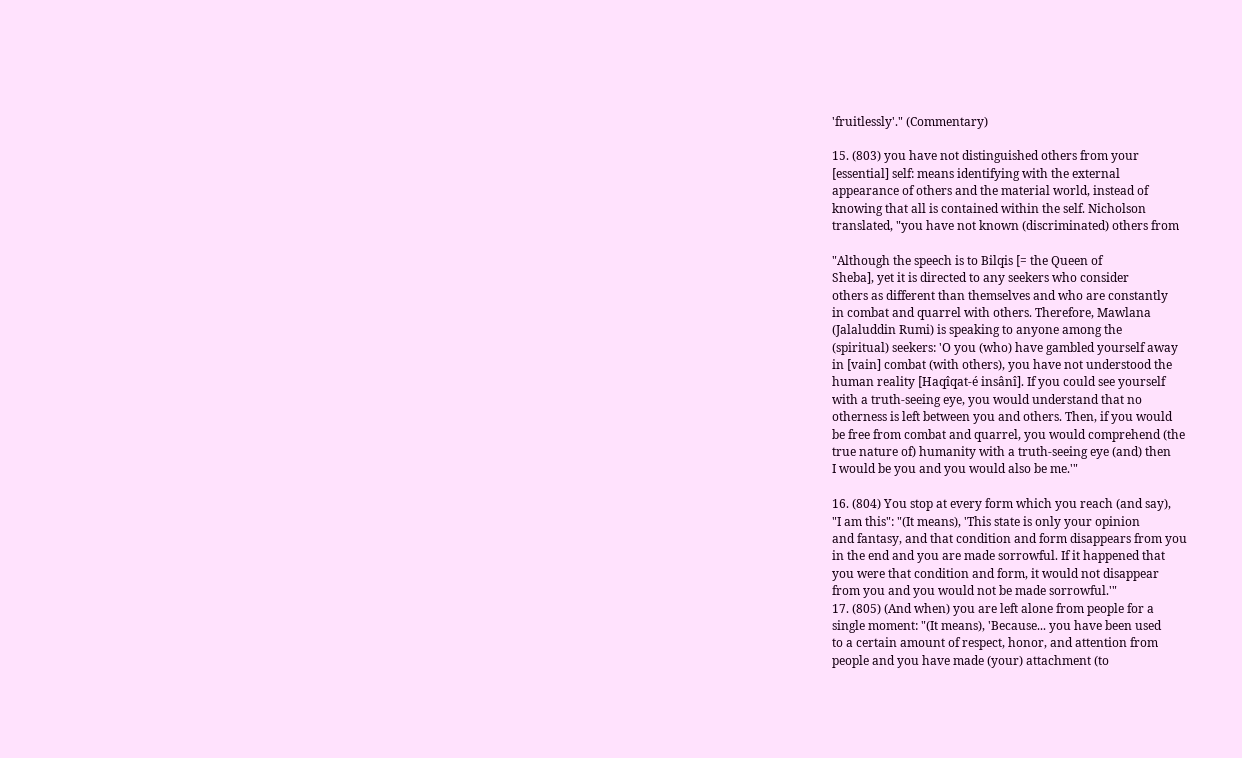'fruitlessly'." (Commentary)

15. (803) you have not distinguished others from your
[essential] self: means identifying with the external
appearance of others and the material world, instead of
knowing that all is contained within the self. Nicholson
translated, "you have not known (discriminated) others from

"Although the speech is to Bilqis [= the Queen of
Sheba], yet it is directed to any seekers who consider
others as different than themselves and who are constantly
in combat and quarrel with others. Therefore, Mawlana
(Jalaluddin Rumi) is speaking to anyone among the
(spiritual) seekers: 'O you (who) have gambled yourself away
in [vain] combat (with others), you have not understood the
human reality [Haqîqat-é insânî]. If you could see yourself
with a truth-seeing eye, you would understand that no
otherness is left between you and others. Then, if you would
be free from combat and quarrel, you would comprehend (the
true nature of) humanity with a truth-seeing eye (and) then
I would be you and you would also be me.'"

16. (804) You stop at every form which you reach (and say),
"I am this": "(It means), 'This state is only your opinion
and fantasy, and that condition and form disappears from you
in the end and you are made sorrowful. If it happened that
you were that condition and form, it would not disappear
from you and you would not be made sorrowful.'"
17. (805) (And when) you are left alone from people for a
single moment: "(It means), 'Because... you have been used
to a certain amount of respect, honor, and attention from
people and you have made (your) attachment (to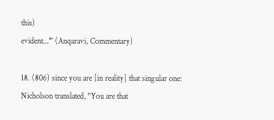this)
evident...'" (Anqaravi, Commentary)

18. (806) since you are [in reality] that singular one:
Nicholson translated, "You are that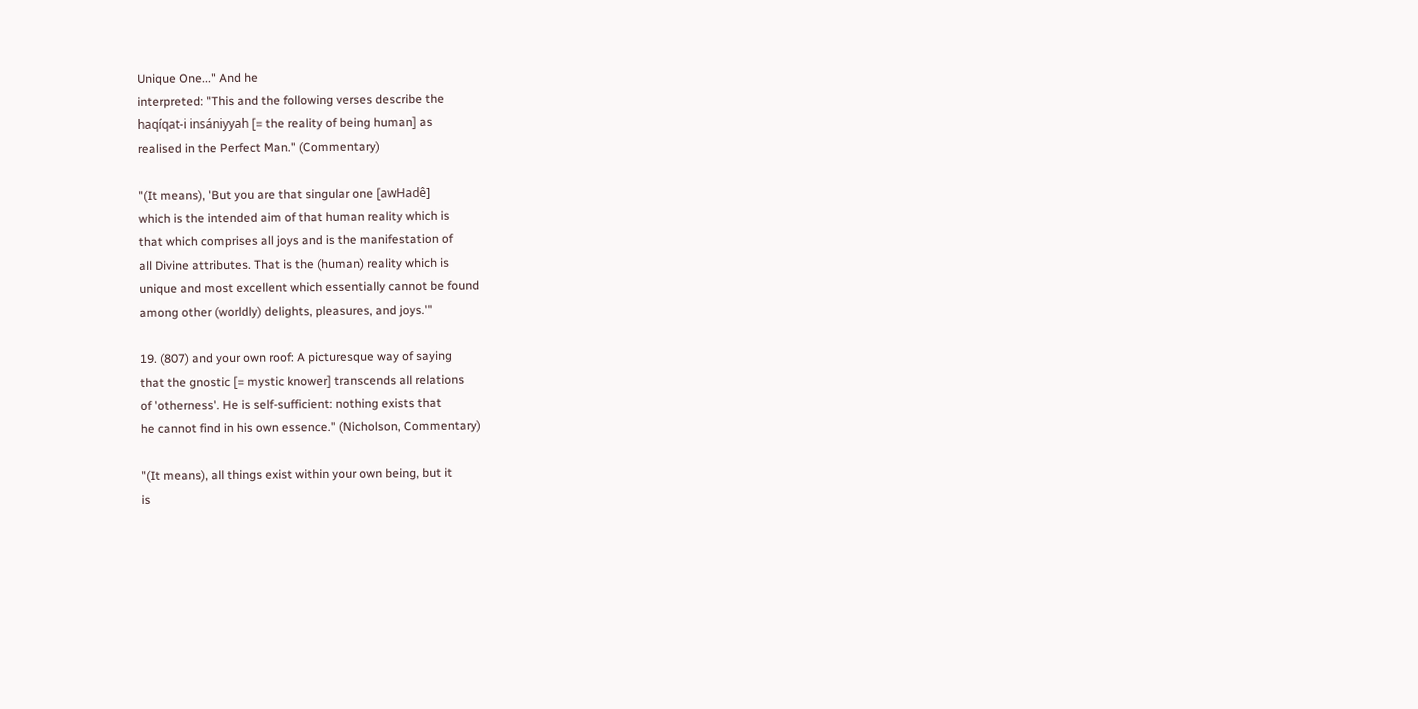Unique One..." And he
interpreted: "This and the following verses describe the
haqíqat-i insániyyah [= the reality of being human] as
realised in the Perfect Man." (Commentary)

"(It means), 'But you are that singular one [awHadê]
which is the intended aim of that human reality which is
that which comprises all joys and is the manifestation of
all Divine attributes. That is the (human) reality which is
unique and most excellent which essentially cannot be found
among other (worldly) delights, pleasures, and joys.'"

19. (807) and your own roof: A picturesque way of saying
that the gnostic [= mystic knower] transcends all relations
of 'otherness'. He is self-sufficient: nothing exists that
he cannot find in his own essence." (Nicholson, Commentary)

"(It means), all things exist within your own being, but it
is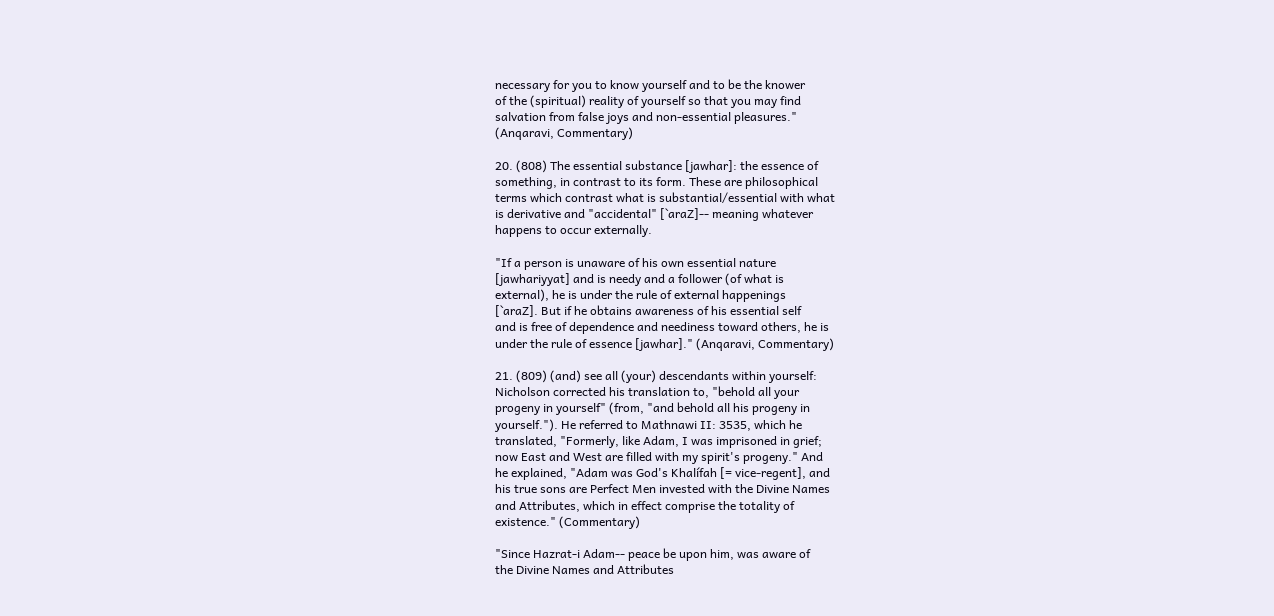necessary for you to know yourself and to be the knower
of the (spiritual) reality of yourself so that you may find
salvation from false joys and non-essential pleasures."
(Anqaravi, Commentary)

20. (808) The essential substance [jawhar]: the essence of
something, in contrast to its form. These are philosophical
terms which contrast what is substantial/essential with what
is derivative and "accidental" [`araZ]-- meaning whatever
happens to occur externally.

"If a person is unaware of his own essential nature
[jawhariyyat] and is needy and a follower (of what is
external), he is under the rule of external happenings
[`araZ]. But if he obtains awareness of his essential self
and is free of dependence and neediness toward others, he is
under the rule of essence [jawhar]." (Anqaravi, Commentary)

21. (809) (and) see all (your) descendants within yourself:
Nicholson corrected his translation to, "behold all your
progeny in yourself" (from, "and behold all his progeny in
yourself."). He referred to Mathnawi II: 3535, which he
translated, "Formerly, like Adam, I was imprisoned in grief;
now East and West are filled with my spirit's progeny." And
he explained, "Adam was God's Khalífah [= vice-regent], and
his true sons are Perfect Men invested with the Divine Names
and Attributes, which in effect comprise the totality of
existence." (Commentary)

"Since Hazrat-i Adam-- peace be upon him, was aware of
the Divine Names and Attributes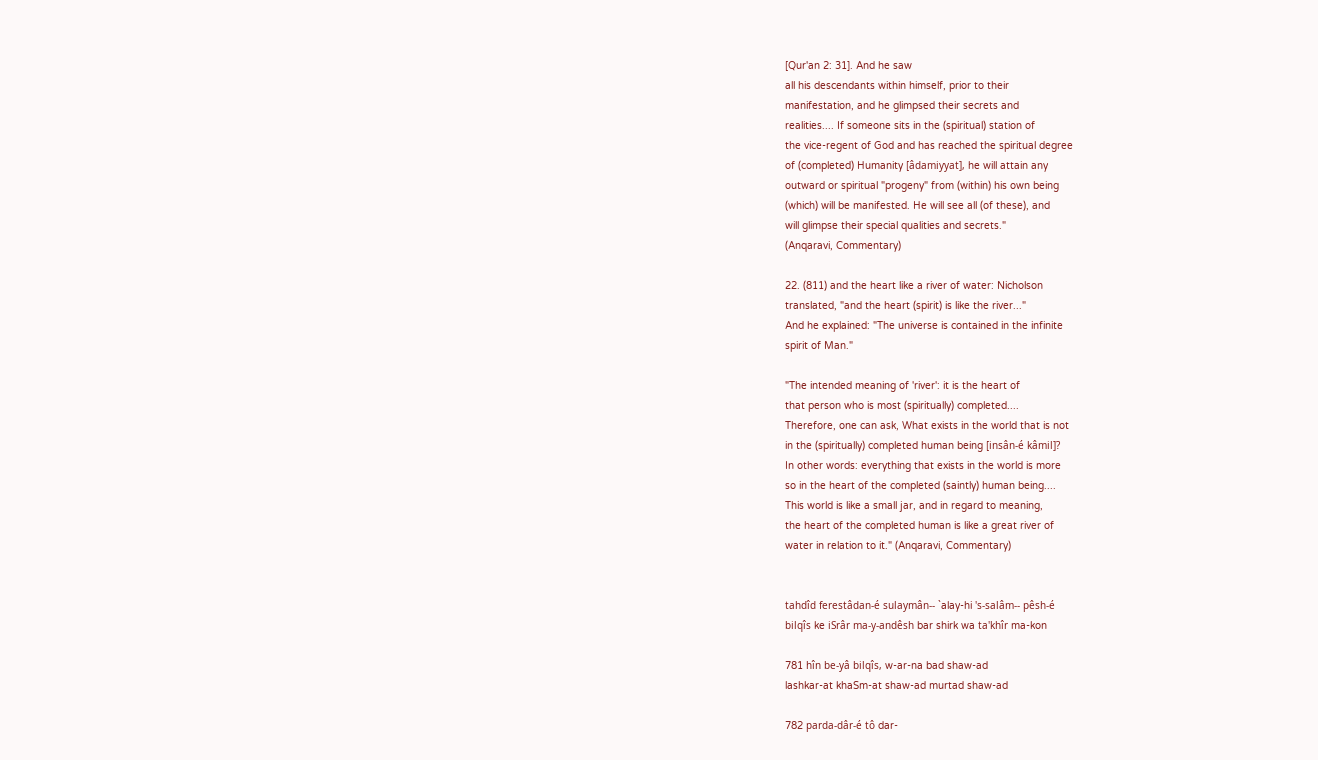[Qur'an 2: 31]. And he saw
all his descendants within himself, prior to their
manifestation, and he glimpsed their secrets and
realities.... If someone sits in the (spiritual) station of
the vice-regent of God and has reached the spiritual degree
of (completed) Humanity [âdamiyyat], he will attain any
outward or spiritual "progeny" from (within) his own being
(which) will be manifested. He will see all (of these), and
will glimpse their special qualities and secrets."
(Anqaravi, Commentary)

22. (811) and the heart like a river of water: Nicholson
translated, "and the heart (spirit) is like the river..."
And he explained: "The universe is contained in the infinite
spirit of Man."

"The intended meaning of 'river': it is the heart of
that person who is most (spiritually) completed....
Therefore, one can ask, What exists in the world that is not
in the (spiritually) completed human being [insân-é kâmil]?
In other words: everything that exists in the world is more
so in the heart of the completed (saintly) human being....
This world is like a small jar, and in regard to meaning,
the heart of the completed human is like a great river of
water in relation to it." (Anqaravi, Commentary)


tahdîd ferestâdan-é sulaymân-- `alay-hi 's-salâm-- pêsh-é
bilqîs ke iSrâr ma-y-andêsh bar shirk wa ta'khîr ma-kon

781 hîn be-yâ bilqîs, w-ar-na bad shaw-ad
lashkar-at khaSm-at shaw-ad murtad shaw-ad

782 parda-dâr-é tô dar-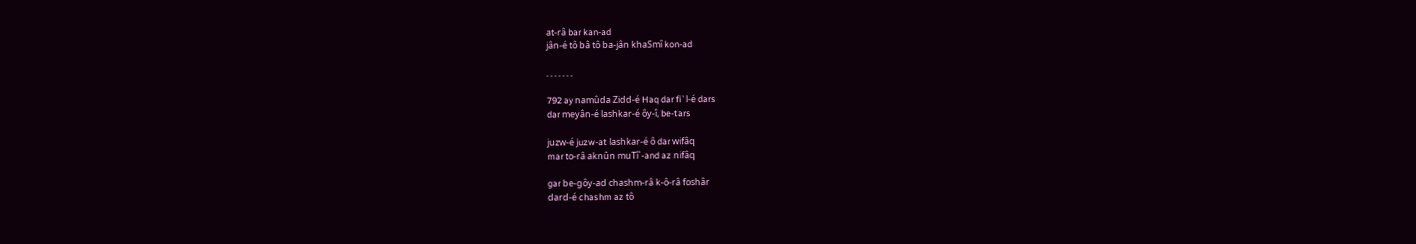at-râ bar kan-ad
jân-é tô bâ tô ba-jân khaSmî kon-ad

. . . . . . .

792 ay namûda Zidd-é Haq dar fi`l-é dars
dar meyân-é lashkar-é ôy-î, be-tars

juzw-é juzw-at lashkar-é ô dar wifâq
mar to-râ aknûn muTî`-and az nifâq

gar be-gôy-ad chashm-râ k-ô-râ foshâr
dard-é chashm az tô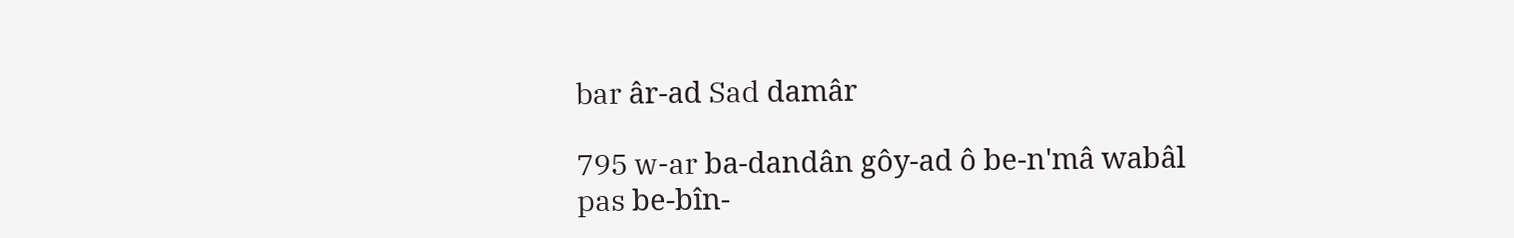bar âr-ad Sad damâr

795 w-ar ba-dandân gôy-ad ô be-n'mâ wabâl
pas be-bîn-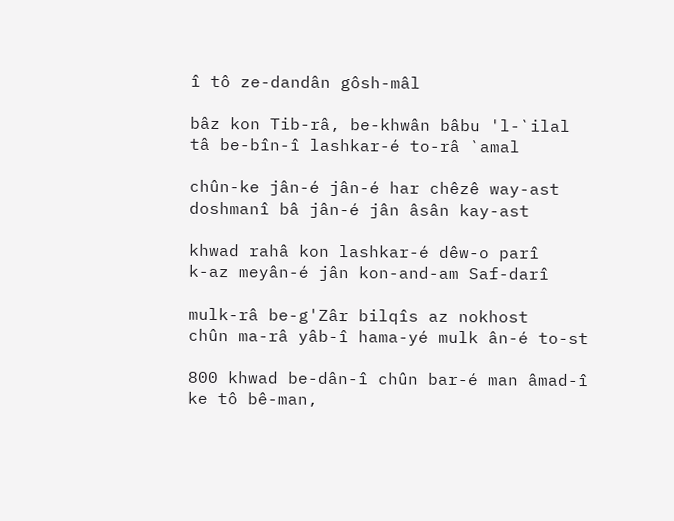î tô ze-dandân gôsh-mâl

bâz kon Tib-râ, be-khwân bâbu 'l-`ilal
tâ be-bîn-î lashkar-é to-râ `amal

chûn-ke jân-é jân-é har chêzê way-ast
doshmanî bâ jân-é jân âsân kay-ast

khwad rahâ kon lashkar-é dêw-o parî
k-az meyân-é jân kon-and-am Saf-darî

mulk-râ be-g'Zâr bilqîs az nokhost
chûn ma-râ yâb-î hama-yé mulk ân-é to-st

800 khwad be-dân-î chûn bar-é man âmad-î
ke tô bê-man,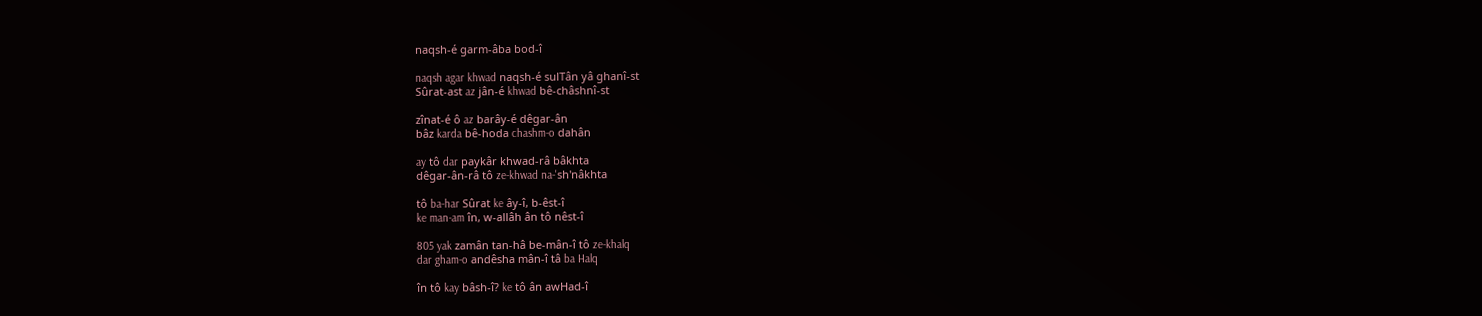naqsh-é garm-âba bod-î

naqsh agar khwad naqsh-é sulTân yâ ghanî-st
Sûrat-ast az jân-é khwad bê-châshnî-st

zînat-é ô az barây-é dêgar-ân
bâz karda bê-hoda chashm-o dahân

ay tô dar paykâr khwad-râ bâkhta
dêgar-ân-râ tô ze-khwad na-'sh'nâkhta

tô ba-har Sûrat ke ây-î, b-êst-î
ke man-am în, w-allâh ân tô nêst-î

805 yak zamân tan-hâ be-mân-î tô ze-khalq
dar gham-o andêsha mân-î tâ ba Halq

în tô kay bâsh-î? ke tô ân awHad-î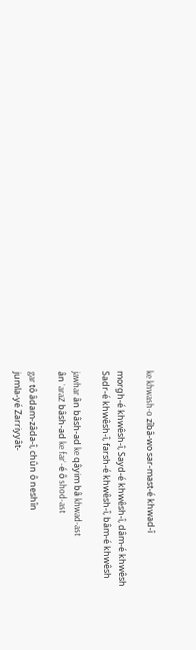ke khwash-o zîbâ-wo sar-mast-é khwad-î

morgh-é khwêsh-î, Sayd-é khwêsh-î, dâm-é khwêsh
Sadr-é khwêsh-î, farsh-é khwêsh-î, bâm-é khwêsh

jawhar ân bâsh-ad ke qâyim bâ khwad-ast
ân `araZ bâsh-ad ke far`-é ô shod-ast

gar tô âdam-zâda-î, chûn ô neshîn
jumla-yé Zarriyyât-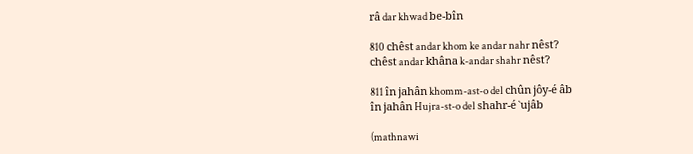râ dar khwad be-bîn

810 chêst andar khom ke andar nahr nêst?
chêst andar khâna k-andar shahr nêst?

811 în jahân khomm-ast-o del chûn jôy-é âb
în jahân Hujra-st-o del shahr-é `ujâb

(mathnawi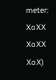meter: XoXX XoXX XoX)